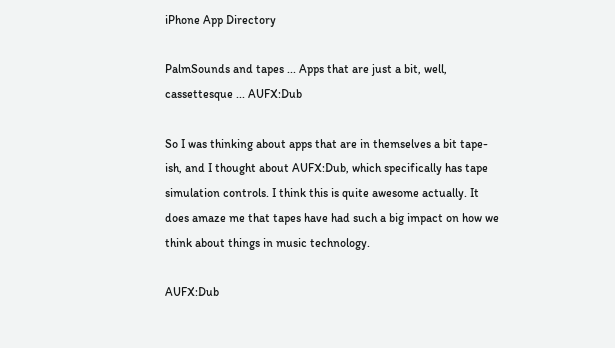iPhone App Directory

PalmSounds and tapes ... Apps that are just a bit, well, cassettesque ... AUFX:Dub

So I was thinking about apps that are in themselves a bit tape-ish, and I thought about AUFX:Dub, which specifically has tape simulation controls. I think this is quite awesome actually. It does amaze me that tapes have had such a big impact on how we think about things in music technology.

AUFX:Dub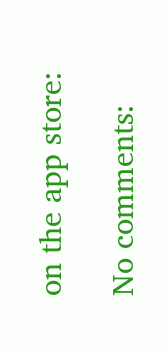on the app store:

No comments: